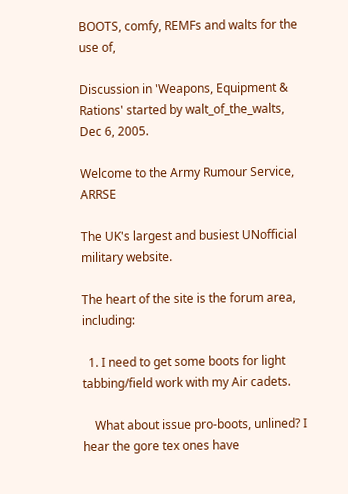BOOTS, comfy, REMFs and walts for the use of,

Discussion in 'Weapons, Equipment & Rations' started by walt_of_the_walts, Dec 6, 2005.

Welcome to the Army Rumour Service, ARRSE

The UK's largest and busiest UNofficial military website.

The heart of the site is the forum area, including:

  1. I need to get some boots for light tabbing/field work with my Air cadets.

    What about issue pro-boots, unlined? I hear the gore tex ones have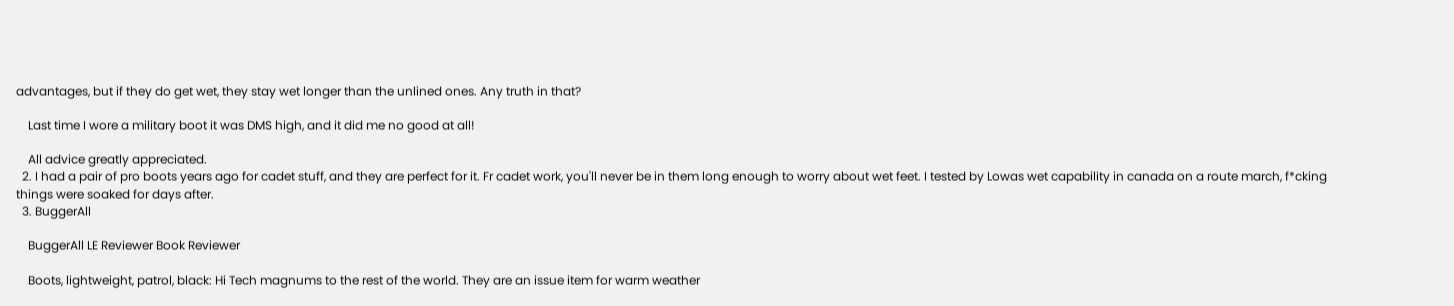advantages, but if they do get wet, they stay wet longer than the unlined ones. Any truth in that?

    Last time I wore a military boot it was DMS high, and it did me no good at all!

    All advice greatly appreciated.
  2. I had a pair of pro boots years ago for cadet stuff, and they are perfect for it. Fr cadet work, you'll never be in them long enough to worry about wet feet. I tested by Lowas wet capability in canada on a route march, f*cking things were soaked for days after.
  3. BuggerAll

    BuggerAll LE Reviewer Book Reviewer

    Boots, lightweight, patrol, black: Hi Tech magnums to the rest of the world. They are an issue item for warm weather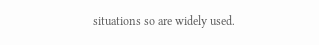situations so are widely used.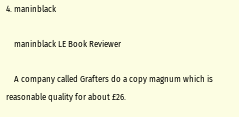4. maninblack

    maninblack LE Book Reviewer

    A company called Grafters do a copy magnum which is reasonable quality for about £26.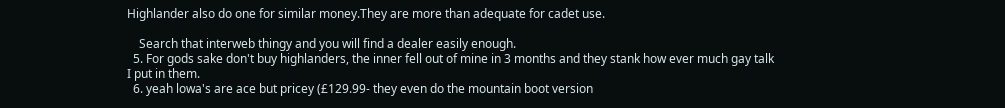Highlander also do one for similar money.They are more than adequate for cadet use.

    Search that interweb thingy and you will find a dealer easily enough.
  5. For gods sake don't buy highlanders, the inner fell out of mine in 3 months and they stank how ever much gay talk I put in them.
  6. yeah lowa's are ace but pricey (£129.99- they even do the mountain boot version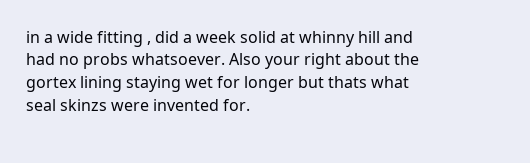in a wide fitting , did a week solid at whinny hill and had no probs whatsoever. Also your right about the gortex lining staying wet for longer but thats what seal skinzs were invented for.